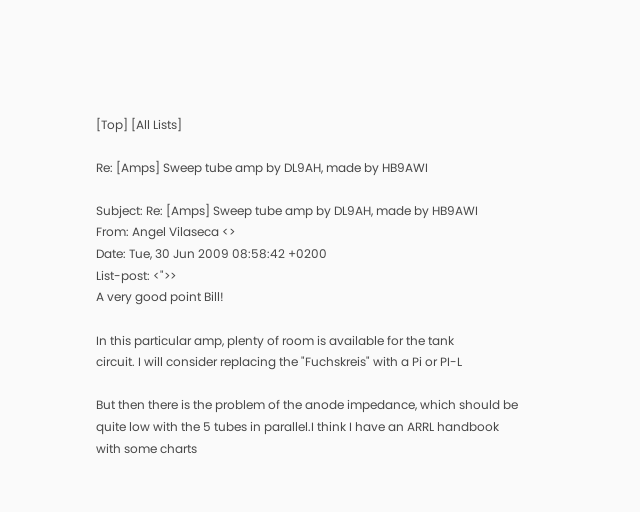[Top] [All Lists]

Re: [Amps] Sweep tube amp by DL9AH, made by HB9AWI

Subject: Re: [Amps] Sweep tube amp by DL9AH, made by HB9AWI
From: Angel Vilaseca <>
Date: Tue, 30 Jun 2009 08:58:42 +0200
List-post: <">>
A very good point Bill!

In this particular amp, plenty of room is available for the tank
circuit. I will consider replacing the "Fuchskreis" with a Pi or PI-L

But then there is the problem of the anode impedance, which should be
quite low with the 5 tubes in parallel.I think I have an ARRL handbook
with some charts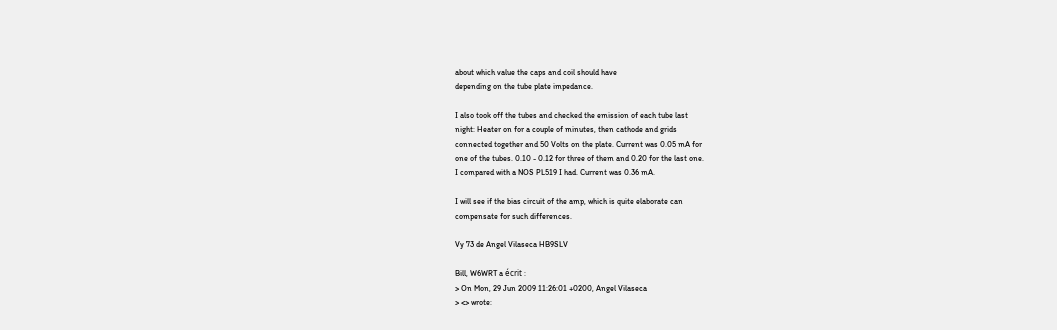about which value the caps and coil should have
depending on the tube plate impedance.

I also took off the tubes and checked the emission of each tube last
night: Heater on for a couple of minutes, then cathode and grids
connected together and 50 Volts on the plate. Current was 0.05 mA for
one of the tubes. 0.10 - 0.12 for three of them and 0.20 for the last one.
I compared with a NOS PL519 I had. Current was 0.36 mA.

I will see if the bias circuit of the amp, which is quite elaborate can
compensate for such differences.

Vy 73 de Angel Vilaseca HB9SLV

Bill, W6WRT a écrit :
> On Mon, 29 Jun 2009 11:26:01 +0200, Angel Vilaseca
> <> wrote: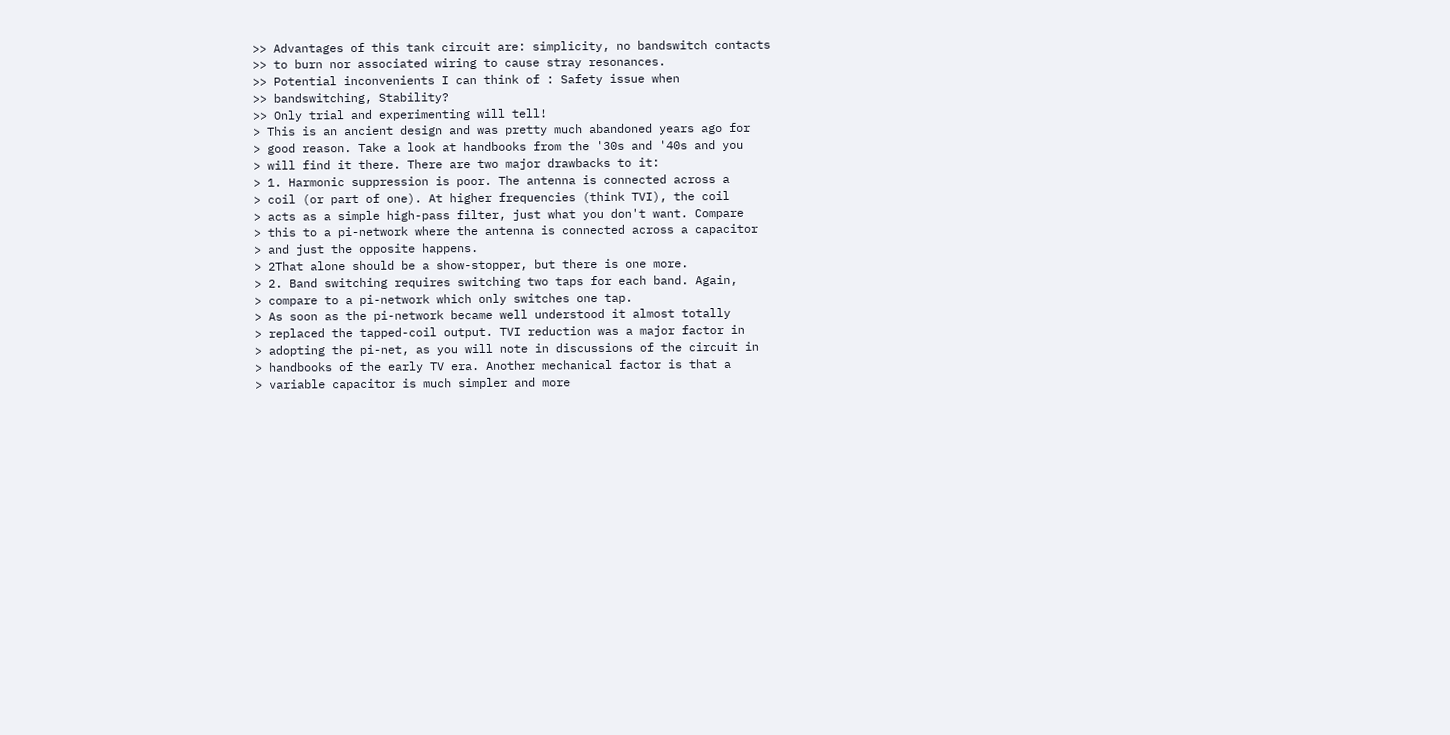>> Advantages of this tank circuit are: simplicity, no bandswitch contacts
>> to burn nor associated wiring to cause stray resonances.
>> Potential inconvenients I can think of : Safety issue when
>> bandswitching, Stability?
>> Only trial and experimenting will tell!
> This is an ancient design and was pretty much abandoned years ago for
> good reason. Take a look at handbooks from the '30s and '40s and you
> will find it there. There are two major drawbacks to it:
> 1. Harmonic suppression is poor. The antenna is connected across a
> coil (or part of one). At higher frequencies (think TVI), the coil
> acts as a simple high-pass filter, just what you don't want. Compare
> this to a pi-network where the antenna is connected across a capacitor
> and just the opposite happens.
> 2That alone should be a show-stopper, but there is one more.
> 2. Band switching requires switching two taps for each band. Again,
> compare to a pi-network which only switches one tap.
> As soon as the pi-network became well understood it almost totally
> replaced the tapped-coil output. TVI reduction was a major factor in
> adopting the pi-net, as you will note in discussions of the circuit in
> handbooks of the early TV era. Another mechanical factor is that a
> variable capacitor is much simpler and more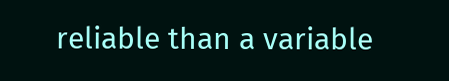reliable than a variable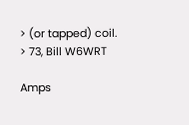> (or tapped) coil.
> 73, Bill W6WRT

Amps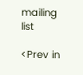mailing list

<Prev in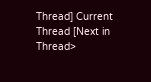Thread] Current Thread [Next in Thread>